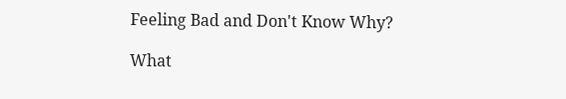Feeling Bad and Don't Know Why?

What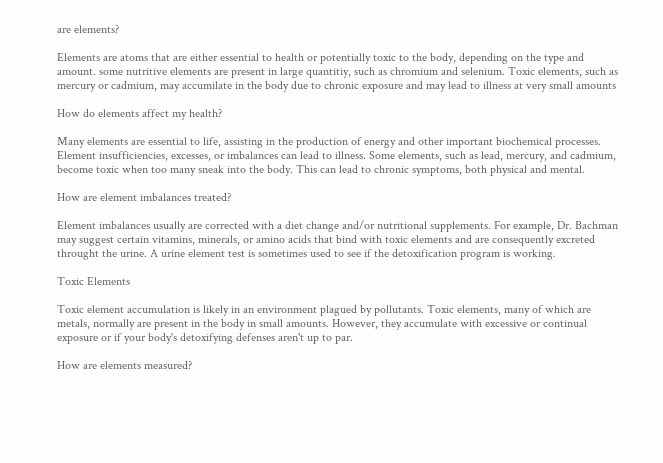are elements?

Elements are atoms that are either essential to health or potentially toxic to the body, depending on the type and amount. some nutritive elements are present in large quantitiy, such as chromium and selenium. Toxic elements, such as mercury or cadmium, may accumilate in the body due to chronic exposure and may lead to illness at very small amounts

How do elements affect my health?

Many elements are essential to life, assisting in the production of energy and other important biochemical processes. Element insufficiencies, excesses, or imbalances can lead to illness. Some elements, such as lead, mercury, and cadmium, become toxic when too many sneak into the body. This can lead to chronic symptoms, both physical and mental.

How are element imbalances treated?

Element imbalances usually are corrected with a diet change and/or nutritional supplements. For example, Dr. Bachman may suggest certain vitamins, minerals, or amino acids that bind with toxic elements and are consequently excreted throught the urine. A urine element test is sometimes used to see if the detoxification program is working.

Toxic Elements

Toxic element accumulation is likely in an environment plagued by pollutants. Toxic elements, many of which are metals, normally are present in the body in small amounts. However, they accumulate with excessive or continual exposure or if your body's detoxifying defenses aren't up to par.

How are elements measured?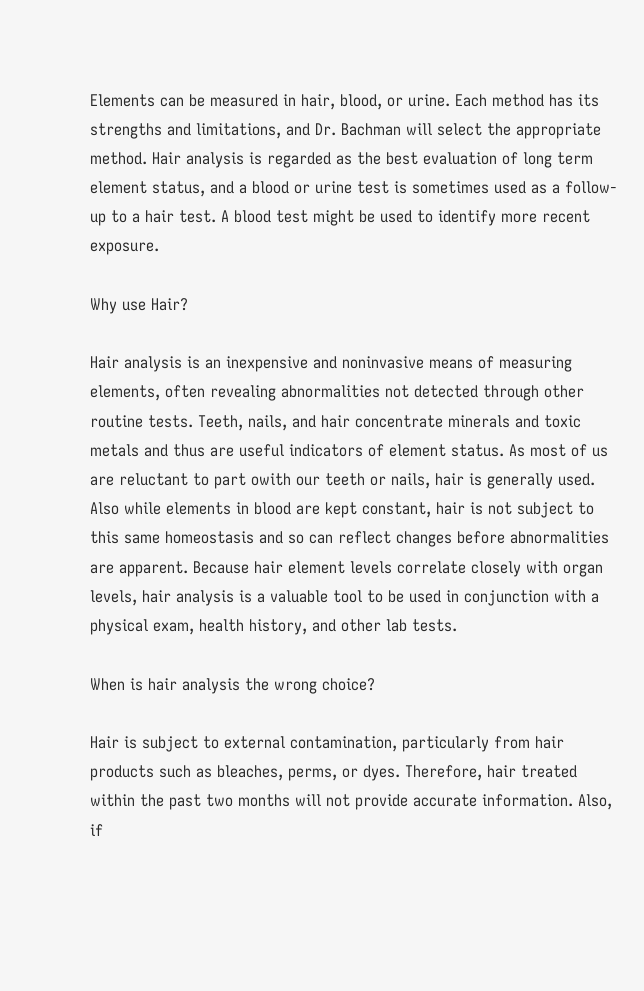Elements can be measured in hair, blood, or urine. Each method has its strengths and limitations, and Dr. Bachman will select the appropriate method. Hair analysis is regarded as the best evaluation of long term element status, and a blood or urine test is sometimes used as a follow-up to a hair test. A blood test might be used to identify more recent exposure.

Why use Hair?

Hair analysis is an inexpensive and noninvasive means of measuring elements, often revealing abnormalities not detected through other routine tests. Teeth, nails, and hair concentrate minerals and toxic metals and thus are useful indicators of element status. As most of us are reluctant to part owith our teeth or nails, hair is generally used. Also while elements in blood are kept constant, hair is not subject to this same homeostasis and so can reflect changes before abnormalities are apparent. Because hair element levels correlate closely with organ levels, hair analysis is a valuable tool to be used in conjunction with a physical exam, health history, and other lab tests.

When is hair analysis the wrong choice?

Hair is subject to external contamination, particularly from hair products such as bleaches, perms, or dyes. Therefore, hair treated within the past two months will not provide accurate information. Also, if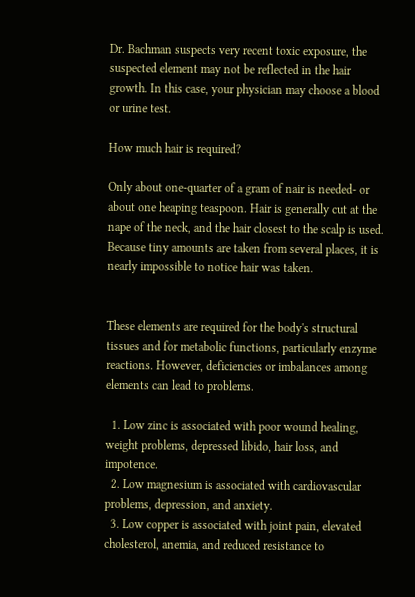Dr. Bachman suspects very recent toxic exposure, the suspected element may not be reflected in the hair growth. In this case, your physician may choose a blood or urine test.

How much hair is required?

Only about one-quarter of a gram of nair is needed- or about one heaping teaspoon. Hair is generally cut at the nape of the neck, and the hair closest to the scalp is used. Because tiny amounts are taken from several places, it is nearly impossible to notice hair was taken.


These elements are required for the body's structural tissues and for metabolic functions, particularly enzyme reactions. However, deficiencies or imbalances among elements can lead to problems.

  1. Low zinc is associated with poor wound healing, weight problems, depressed libido, hair loss, and impotence.
  2. Low magnesium is associated with cardiovascular problems, depression, and anxiety.
  3. Low copper is associated with joint pain, elevated cholesterol, anemia, and reduced resistance to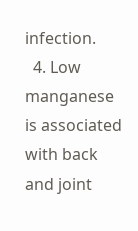infection.
  4. Low manganese is associated with back and joint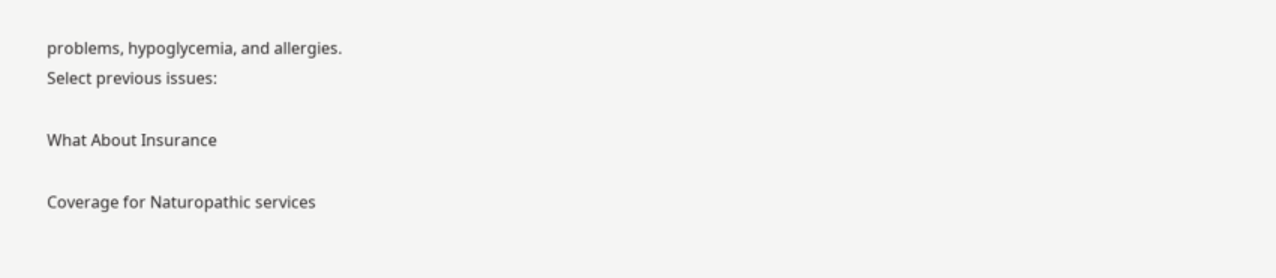problems, hypoglycemia, and allergies.
Select previous issues:

What About Insurance

Coverage for Naturopathic services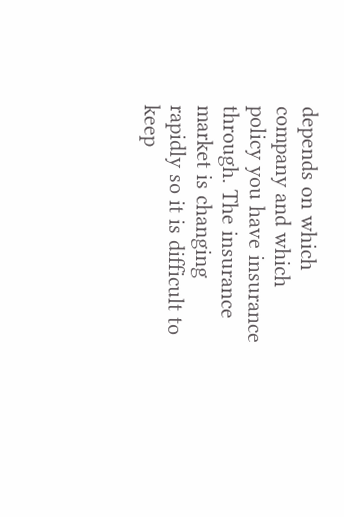depends on which company and which policy you have insurance through. The insurance market is changing rapidly so it is difficult to keep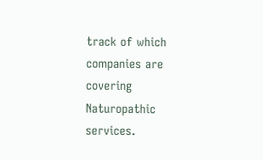track of which companies are covering Naturopathic services.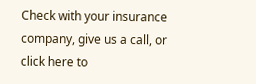Check with your insurance company, give us a call, or click here to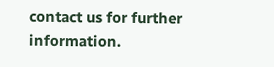contact us for further information.